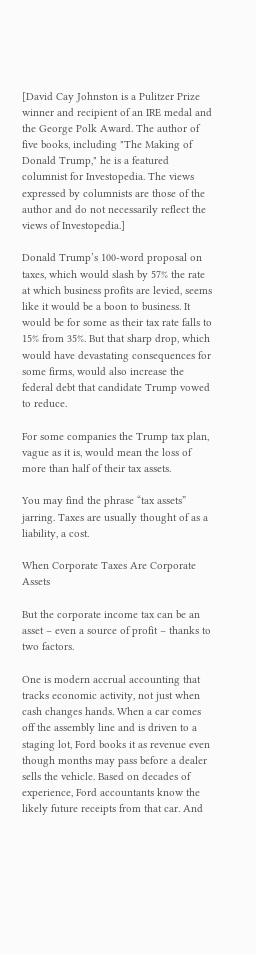[David Cay Johnston is a Pulitzer Prize winner and recipient of an IRE medal and the George Polk Award. The author of five books, including "The Making of Donald Trump," he is a featured columnist for Investopedia. The views expressed by columnists are those of the author and do not necessarily reflect the views of Investopedia.]

Donald Trump’s 100-word proposal on taxes, which would slash by 57% the rate at which business profits are levied, seems like it would be a boon to business. It would be for some as their tax rate falls to 15% from 35%. But that sharp drop, which would have devastating consequences for some firms, would also increase the federal debt that candidate Trump vowed to reduce.

For some companies the Trump tax plan, vague as it is, would mean the loss of more than half of their tax assets.

You may find the phrase “tax assets” jarring. Taxes are usually thought of as a liability, a cost.

When Corporate Taxes Are Corporate Assets

But the corporate income tax can be an asset – even a source of profit – thanks to two factors.

One is modern accrual accounting that tracks economic activity, not just when cash changes hands. When a car comes off the assembly line and is driven to a staging lot, Ford books it as revenue even though months may pass before a dealer sells the vehicle. Based on decades of experience, Ford accountants know the likely future receipts from that car. And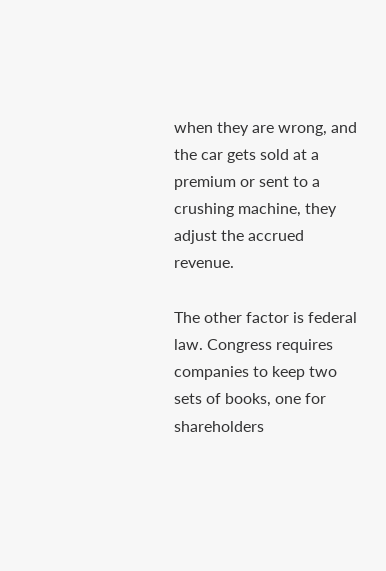when they are wrong, and the car gets sold at a premium or sent to a crushing machine, they adjust the accrued revenue.

The other factor is federal law. Congress requires companies to keep two sets of books, one for shareholders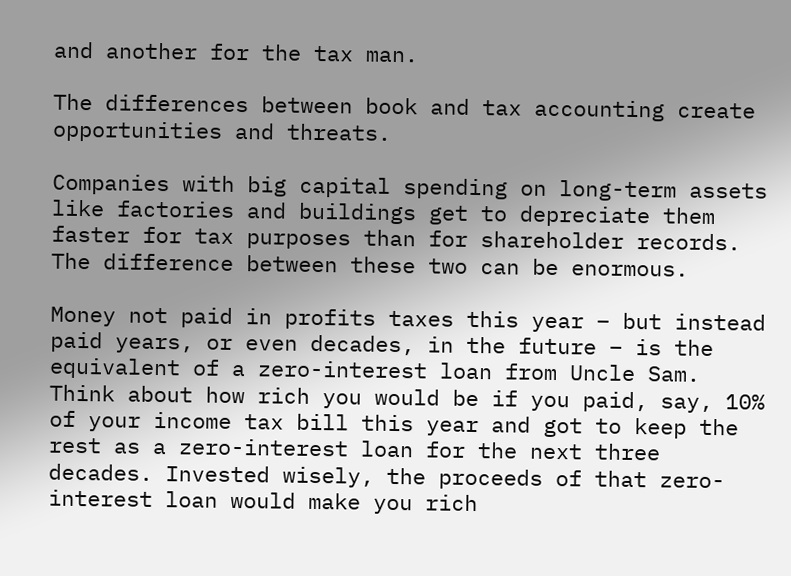and another for the tax man.

The differences between book and tax accounting create opportunities and threats.

Companies with big capital spending on long-term assets like factories and buildings get to depreciate them faster for tax purposes than for shareholder records. The difference between these two can be enormous.

Money not paid in profits taxes this year – but instead paid years, or even decades, in the future – is the equivalent of a zero-interest loan from Uncle Sam. Think about how rich you would be if you paid, say, 10% of your income tax bill this year and got to keep the rest as a zero-interest loan for the next three decades. Invested wisely, the proceeds of that zero-interest loan would make you rich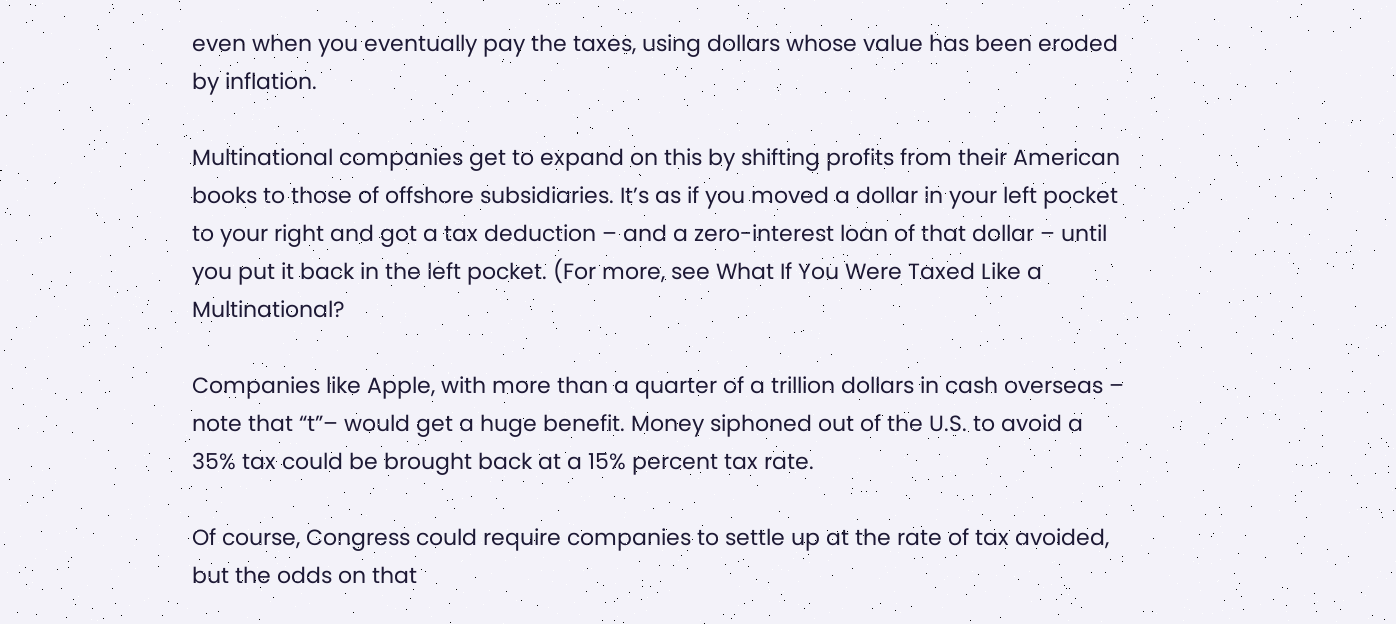even when you eventually pay the taxes, using dollars whose value has been eroded by inflation.

Multinational companies get to expand on this by shifting profits from their American books to those of offshore subsidiaries. It’s as if you moved a dollar in your left pocket to your right and got a tax deduction – and a zero-interest loan of that dollar – until you put it back in the left pocket. (For more, see What If You Were Taxed Like a Multinational?

Companies like Apple, with more than a quarter of a trillion dollars in cash overseas – note that “t”– would get a huge benefit. Money siphoned out of the U.S. to avoid a 35% tax could be brought back at a 15% percent tax rate.

Of course, Congress could require companies to settle up at the rate of tax avoided, but the odds on that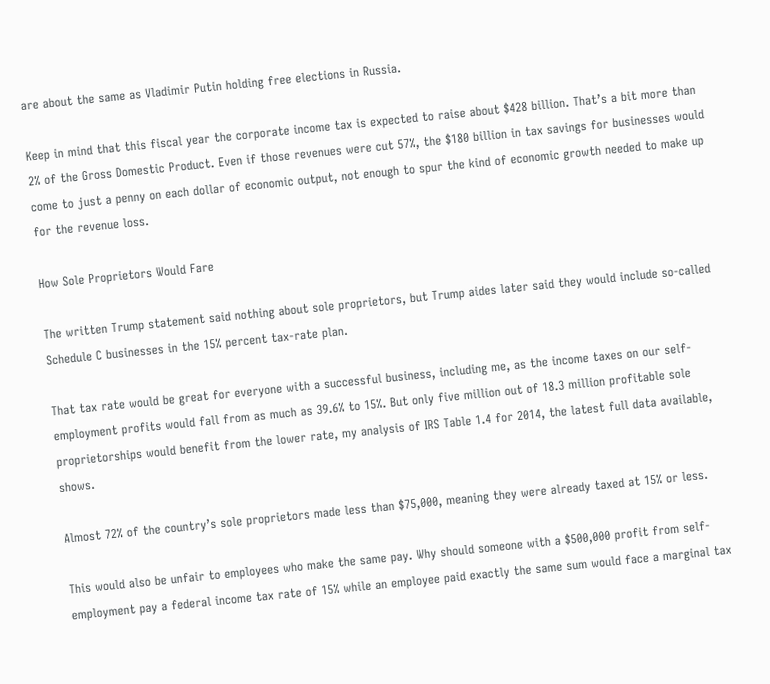are about the same as Vladimir Putin holding free elections in Russia.

Keep in mind that this fiscal year the corporate income tax is expected to raise about $428 billion. That’s a bit more than 2% of the Gross Domestic Product. Even if those revenues were cut 57%, the $180 billion in tax savings for businesses would come to just a penny on each dollar of economic output, not enough to spur the kind of economic growth needed to make up for the revenue loss.

How Sole Proprietors Would Fare

The written Trump statement said nothing about sole proprietors, but Trump aides later said they would include so-called Schedule C businesses in the 15% percent tax-rate plan.

That tax rate would be great for everyone with a successful business, including me, as the income taxes on our self-employment profits would fall from as much as 39.6% to 15%. But only five million out of 18.3 million profitable sole proprietorships would benefit from the lower rate, my analysis of IRS Table 1.4 for 2014, the latest full data available, shows.

Almost 72% of the country’s sole proprietors made less than $75,000, meaning they were already taxed at 15% or less.

This would also be unfair to employees who make the same pay. Why should someone with a $500,000 profit from self-employment pay a federal income tax rate of 15% while an employee paid exactly the same sum would face a marginal tax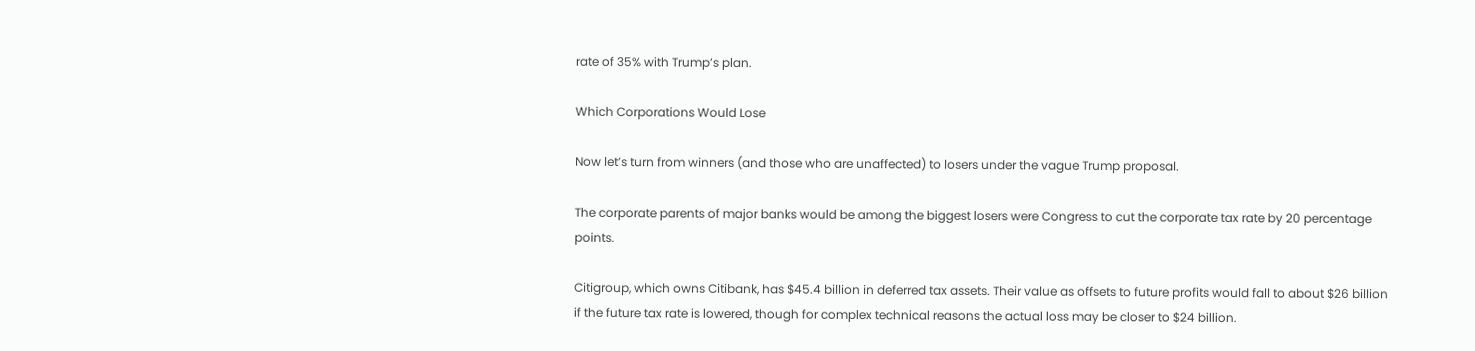rate of 35% with Trump’s plan.

Which Corporations Would Lose

Now let’s turn from winners (and those who are unaffected) to losers under the vague Trump proposal.

The corporate parents of major banks would be among the biggest losers were Congress to cut the corporate tax rate by 20 percentage points.

Citigroup, which owns Citibank, has $45.4 billion in deferred tax assets. Their value as offsets to future profits would fall to about $26 billion if the future tax rate is lowered, though for complex technical reasons the actual loss may be closer to $24 billion.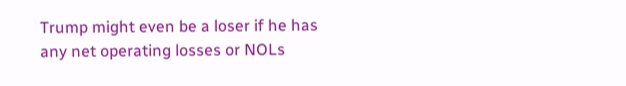Trump might even be a loser if he has any net operating losses or NOLs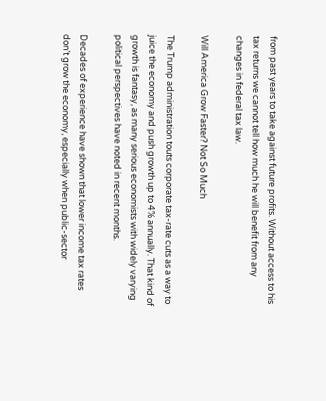from past years to take against future profits. Without access to his tax returns we cannot tell how much he will benefit from any changes in federal tax law.

Will America Grow Faster? Not So Much

The Trump administration touts corporate tax-rate cuts as a way to juice the economy and push growth up to 4% annually. That kind of growth is fantasy, as many serious economists with widely varying political perspectives have noted in recent months.

Decades of experience have shown that lower income tax rates don’t grow the economy, especially when public-sector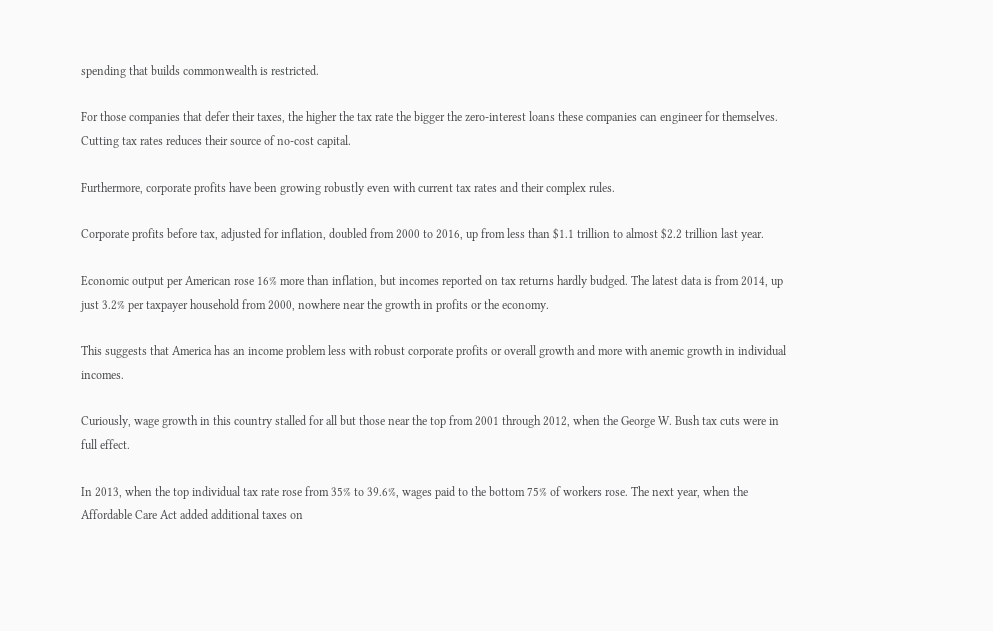spending that builds commonwealth is restricted.

For those companies that defer their taxes, the higher the tax rate the bigger the zero-interest loans these companies can engineer for themselves. Cutting tax rates reduces their source of no-cost capital.

Furthermore, corporate profits have been growing robustly even with current tax rates and their complex rules.

Corporate profits before tax, adjusted for inflation, doubled from 2000 to 2016, up from less than $1.1 trillion to almost $2.2 trillion last year.

Economic output per American rose 16% more than inflation, but incomes reported on tax returns hardly budged. The latest data is from 2014, up just 3.2% per taxpayer household from 2000, nowhere near the growth in profits or the economy.

This suggests that America has an income problem less with robust corporate profits or overall growth and more with anemic growth in individual incomes.

Curiously, wage growth in this country stalled for all but those near the top from 2001 through 2012, when the George W. Bush tax cuts were in full effect.

In 2013, when the top individual tax rate rose from 35% to 39.6%, wages paid to the bottom 75% of workers rose. The next year, when the Affordable Care Act added additional taxes on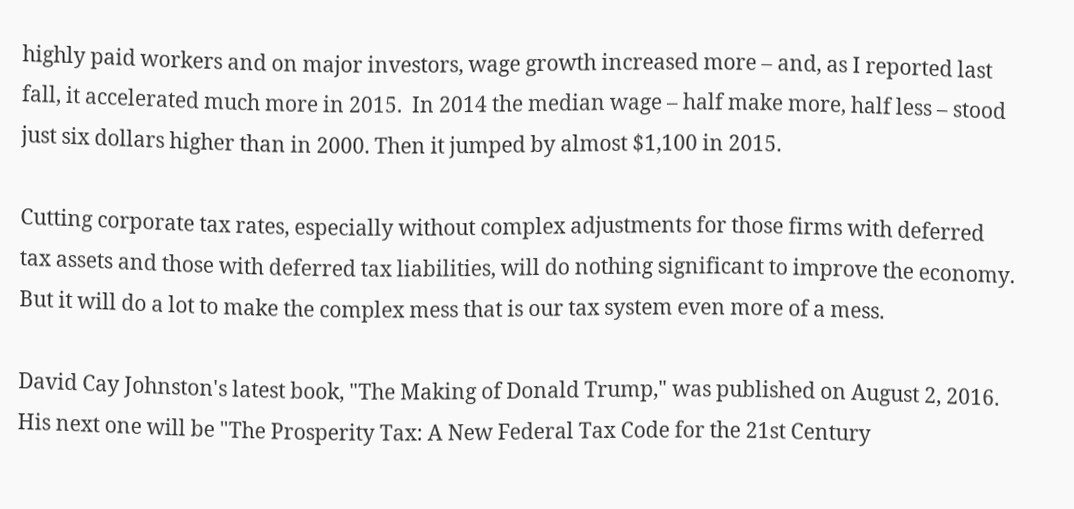highly paid workers and on major investors, wage growth increased more – and, as I reported last fall, it accelerated much more in 2015.  In 2014 the median wage – half make more, half less – stood just six dollars higher than in 2000. Then it jumped by almost $1,100 in 2015.

Cutting corporate tax rates, especially without complex adjustments for those firms with deferred tax assets and those with deferred tax liabilities, will do nothing significant to improve the economy. But it will do a lot to make the complex mess that is our tax system even more of a mess.

David Cay Johnston's latest book, "The Making of Donald Trump," was published on August 2, 2016. His next one will be "The Prosperity Tax: A New Federal Tax Code for the 21st Century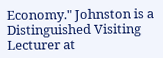Economy." Johnston is a Distinguished Visiting Lecturer at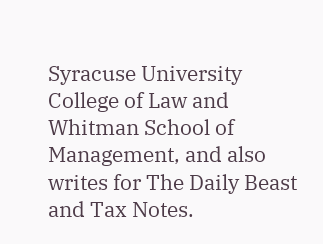Syracuse University College of Law and Whitman School of Management, and also writes for The Daily Beast and Tax Notes.